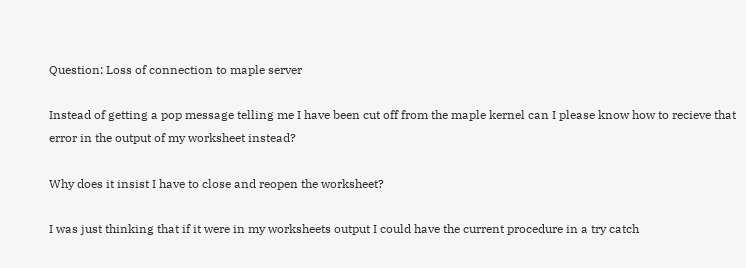Question: Loss of connection to maple server

Instead of getting a pop message telling me I have been cut off from the maple kernel can I please know how to recieve that error in the output of my worksheet instead?

Why does it insist I have to close and reopen the worksheet?

I was just thinking that if it were in my worksheets output I could have the current procedure in a try catch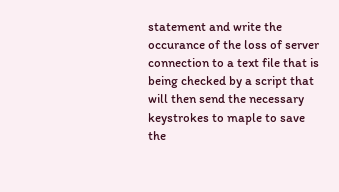statement and write the occurance of the loss of server connection to a text file that is being checked by a script that will then send the necessary keystrokes to maple to save the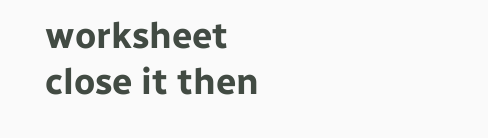worksheet close it then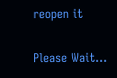reopen it

Please Wait...